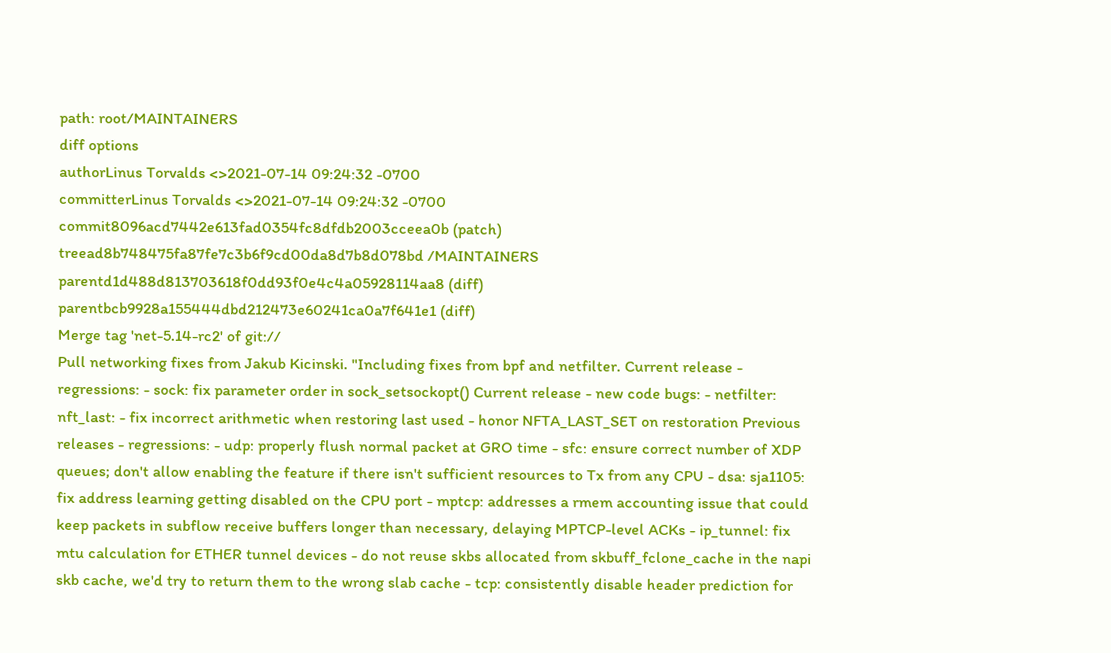path: root/MAINTAINERS
diff options
authorLinus Torvalds <>2021-07-14 09:24:32 -0700
committerLinus Torvalds <>2021-07-14 09:24:32 -0700
commit8096acd7442e613fad0354fc8dfdb2003cceea0b (patch)
treead8b748475fa87fe7c3b6f9cd00da8d7b8d078bd /MAINTAINERS
parentd1d488d813703618f0dd93f0e4c4a05928114aa8 (diff)
parentbcb9928a155444dbd212473e60241ca0a7f641e1 (diff)
Merge tag 'net-5.14-rc2' of git://
Pull networking fixes from Jakub Kicinski. "Including fixes from bpf and netfilter. Current release - regressions: - sock: fix parameter order in sock_setsockopt() Current release - new code bugs: - netfilter: nft_last: - fix incorrect arithmetic when restoring last used - honor NFTA_LAST_SET on restoration Previous releases - regressions: - udp: properly flush normal packet at GRO time - sfc: ensure correct number of XDP queues; don't allow enabling the feature if there isn't sufficient resources to Tx from any CPU - dsa: sja1105: fix address learning getting disabled on the CPU port - mptcp: addresses a rmem accounting issue that could keep packets in subflow receive buffers longer than necessary, delaying MPTCP-level ACKs - ip_tunnel: fix mtu calculation for ETHER tunnel devices - do not reuse skbs allocated from skbuff_fclone_cache in the napi skb cache, we'd try to return them to the wrong slab cache - tcp: consistently disable header prediction for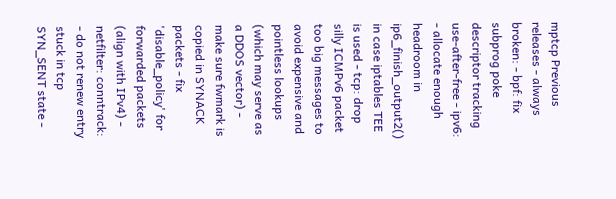mptcp Previous releases - always broken: - bpf: fix subprog poke descriptor tracking use-after-free - ipv6: - allocate enough headroom in ip6_finish_output2() in case iptables TEE is used - tcp: drop silly ICMPv6 packet too big messages to avoid expensive and pointless lookups (which may serve as a DDOS vector) - make sure fwmark is copied in SYNACK packets - fix 'disable_policy' for forwarded packets (align with IPv4) - netfilter: conntrack: - do not renew entry stuck in tcp SYN_SENT state -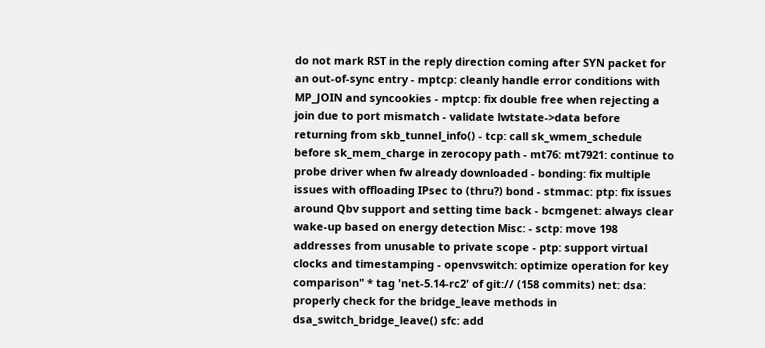do not mark RST in the reply direction coming after SYN packet for an out-of-sync entry - mptcp: cleanly handle error conditions with MP_JOIN and syncookies - mptcp: fix double free when rejecting a join due to port mismatch - validate lwtstate->data before returning from skb_tunnel_info() - tcp: call sk_wmem_schedule before sk_mem_charge in zerocopy path - mt76: mt7921: continue to probe driver when fw already downloaded - bonding: fix multiple issues with offloading IPsec to (thru?) bond - stmmac: ptp: fix issues around Qbv support and setting time back - bcmgenet: always clear wake-up based on energy detection Misc: - sctp: move 198 addresses from unusable to private scope - ptp: support virtual clocks and timestamping - openvswitch: optimize operation for key comparison" * tag 'net-5.14-rc2' of git:// (158 commits) net: dsa: properly check for the bridge_leave methods in dsa_switch_bridge_leave() sfc: add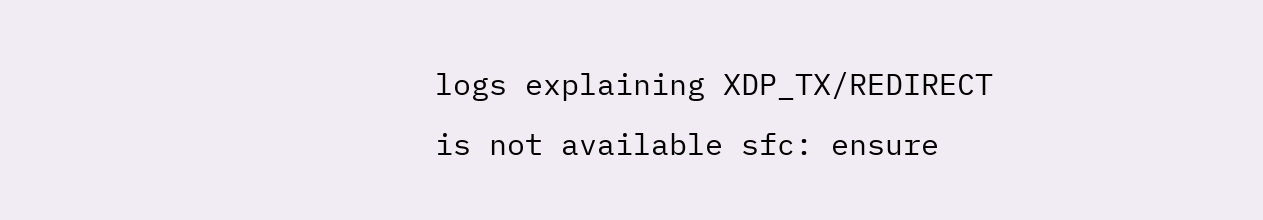logs explaining XDP_TX/REDIRECT is not available sfc: ensure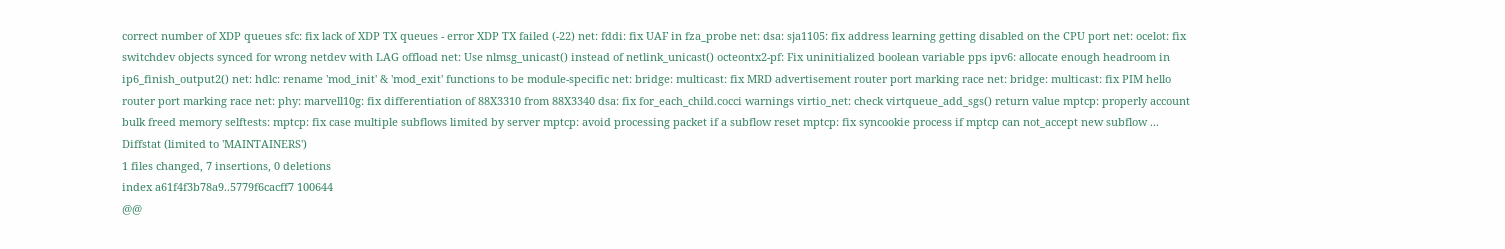correct number of XDP queues sfc: fix lack of XDP TX queues - error XDP TX failed (-22) net: fddi: fix UAF in fza_probe net: dsa: sja1105: fix address learning getting disabled on the CPU port net: ocelot: fix switchdev objects synced for wrong netdev with LAG offload net: Use nlmsg_unicast() instead of netlink_unicast() octeontx2-pf: Fix uninitialized boolean variable pps ipv6: allocate enough headroom in ip6_finish_output2() net: hdlc: rename 'mod_init' & 'mod_exit' functions to be module-specific net: bridge: multicast: fix MRD advertisement router port marking race net: bridge: multicast: fix PIM hello router port marking race net: phy: marvell10g: fix differentiation of 88X3310 from 88X3340 dsa: fix for_each_child.cocci warnings virtio_net: check virtqueue_add_sgs() return value mptcp: properly account bulk freed memory selftests: mptcp: fix case multiple subflows limited by server mptcp: avoid processing packet if a subflow reset mptcp: fix syncookie process if mptcp can not_accept new subflow ...
Diffstat (limited to 'MAINTAINERS')
1 files changed, 7 insertions, 0 deletions
index a61f4f3b78a9..5779f6cacff7 100644
@@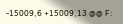-15009,6 +15009,13 @@ F: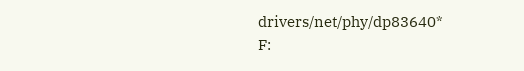drivers/net/phy/dp83640*
F: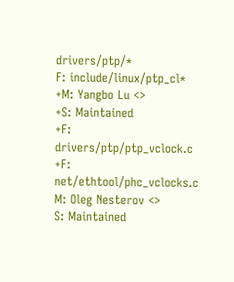drivers/ptp/*
F: include/linux/ptp_cl*
+M: Yangbo Lu <>
+S: Maintained
+F: drivers/ptp/ptp_vclock.c
+F: net/ethtool/phc_vclocks.c
M: Oleg Nesterov <>
S: Maintained